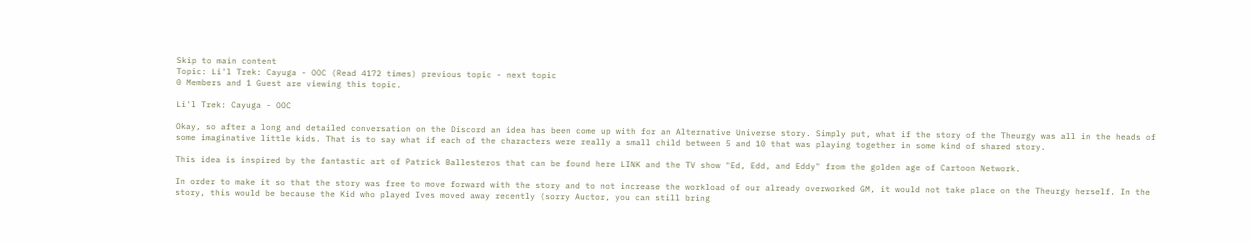Skip to main content
Topic: Li'l Trek: Cayuga - OOC (Read 4172 times) previous topic - next topic
0 Members and 1 Guest are viewing this topic.

Li'l Trek: Cayuga - OOC

Okay, so after a long and detailed conversation on the Discord an idea has been come up with for an Alternative Universe story. Simply put, what if the story of the Theurgy was all in the heads of some imaginative little kids. That is to say what if each of the characters were really a small child between 5 and 10 that was playing together in some kind of shared story.

This idea is inspired by the fantastic art of Patrick Ballesteros that can be found here LINK and the TV show "Ed, Edd, and Eddy" from the golden age of Cartoon Network.

In order to make it so that the story was free to move forward with the story and to not increase the workload of our already overworked GM, it would not take place on the Theurgy herself. In the story, this would be because the Kid who played Ives moved away recently (sorry Auctor, you can still bring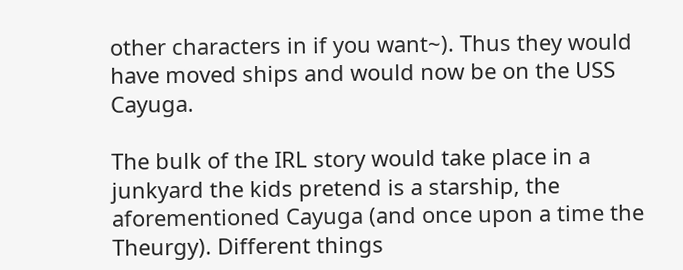other characters in if you want~). Thus they would have moved ships and would now be on the USS Cayuga.

The bulk of the IRL story would take place in a junkyard the kids pretend is a starship, the aforementioned Cayuga (and once upon a time the Theurgy). Different things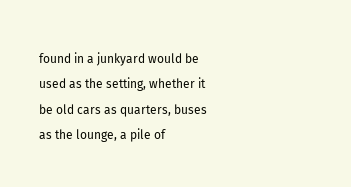found in a junkyard would be used as the setting, whether it be old cars as quarters, buses as the lounge, a pile of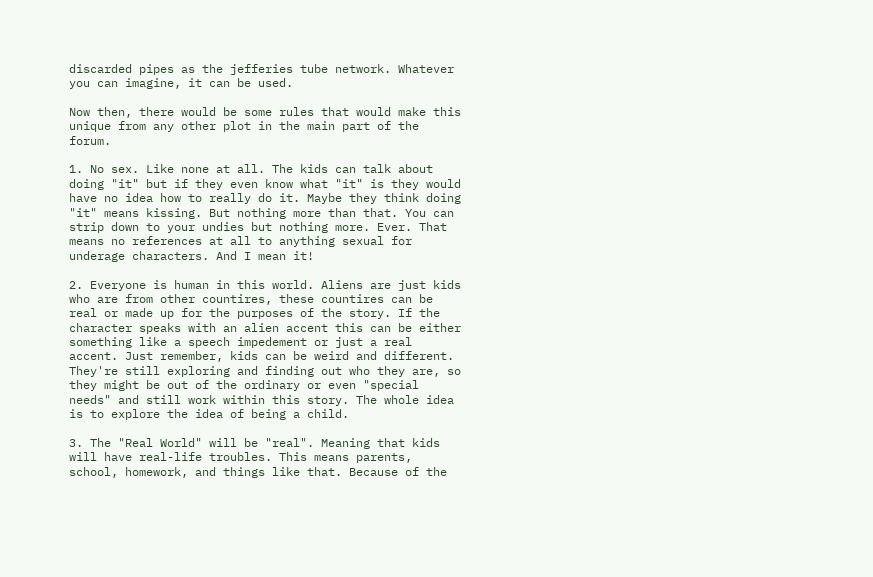discarded pipes as the jefferies tube network. Whatever you can imagine, it can be used.

Now then, there would be some rules that would make this unique from any other plot in the main part of the forum.

1. No sex. Like none at all. The kids can talk about doing "it" but if they even know what "it" is they would have no idea how to really do it. Maybe they think doing "it" means kissing. But nothing more than that. You can strip down to your undies but nothing more. Ever. That means no references at all to anything sexual for underage characters. And I mean it!

2. Everyone is human in this world. Aliens are just kids who are from other countires, these countires can be real or made up for the purposes of the story. If the character speaks with an alien accent this can be either something like a speech impedement or just a real accent. Just remember, kids can be weird and different. They're still exploring and finding out who they are, so they might be out of the ordinary or even "special needs" and still work within this story. The whole idea is to explore the idea of being a child.

3. The "Real World" will be "real". Meaning that kids will have real-life troubles. This means parents, school, homework, and things like that. Because of the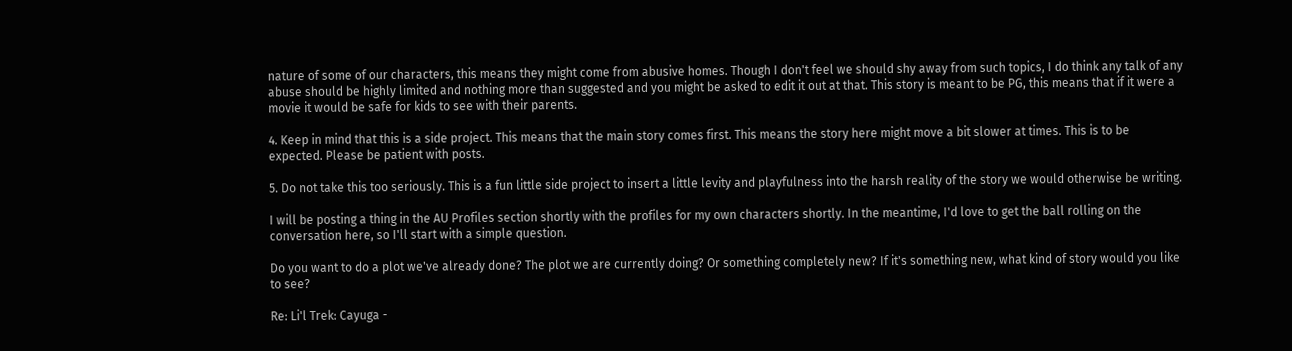nature of some of our characters, this means they might come from abusive homes. Though I don't feel we should shy away from such topics, I do think any talk of any abuse should be highly limited and nothing more than suggested and you might be asked to edit it out at that. This story is meant to be PG, this means that if it were a movie it would be safe for kids to see with their parents.

4. Keep in mind that this is a side project. This means that the main story comes first. This means the story here might move a bit slower at times. This is to be expected. Please be patient with posts.

5. Do not take this too seriously. This is a fun little side project to insert a little levity and playfulness into the harsh reality of the story we would otherwise be writing.

I will be posting a thing in the AU Profiles section shortly with the profiles for my own characters shortly. In the meantime, I'd love to get the ball rolling on the conversation here, so I'll start with a simple question.

Do you want to do a plot we've already done? The plot we are currently doing? Or something completely new? If it's something new, what kind of story would you like to see?

Re: Li'l Trek: Cayuga -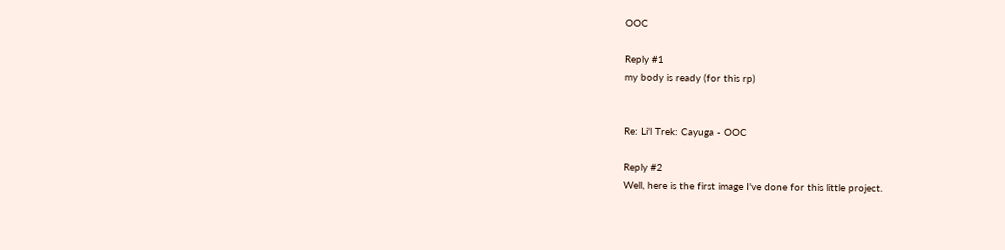OOC

Reply #1
my body is ready (for this rp)


Re: Li'l Trek: Cayuga - OOC

Reply #2
Well, here is the first image I've done for this little project.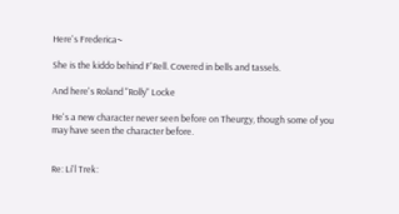Here's Frederica~

She is the kiddo behind F'Rell. Covered in bells and tassels.

And here's Roland "Rolly" Locke

He's a new character never seen before on Theurgy, though some of you may have seen the character before.


Re: Li'l Trek: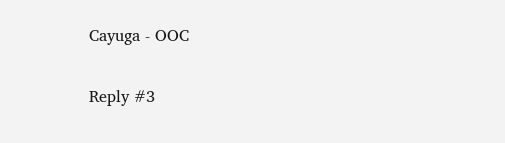Cayuga - OOC

Reply #3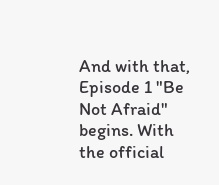And with that, Episode 1 "Be Not Afraid" begins. With the official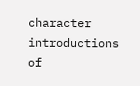character introductions of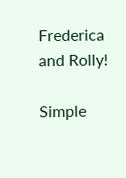Frederica and Rolly!

Simple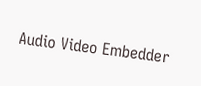Audio Video Embedder